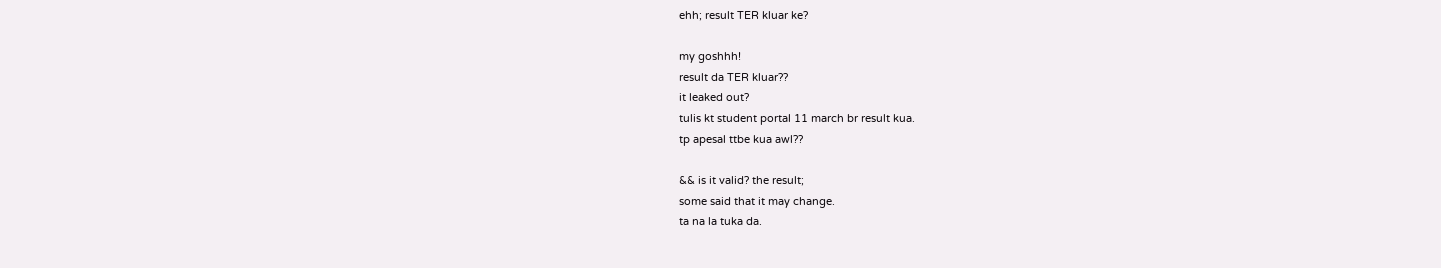ehh; result TER kluar ke?

my goshhh!
result da TER kluar??
it leaked out?
tulis kt student portal 11 march br result kua.
tp apesal ttbe kua awl??

&& is it valid? the result;
some said that it may change.
ta na la tuka da.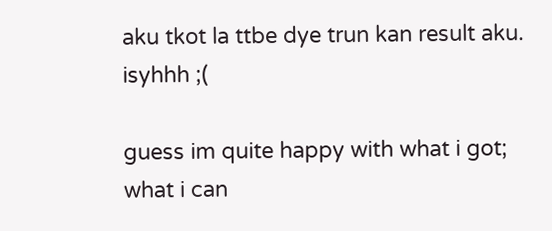aku tkot la ttbe dye trun kan result aku.
isyhhh ;(

guess im quite happy with what i got;
what i can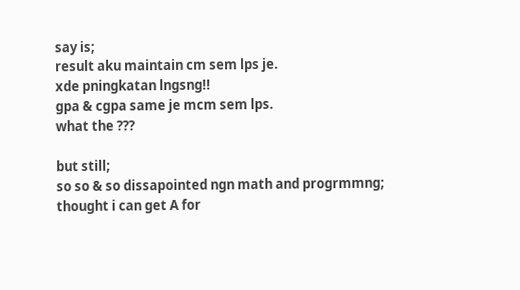say is;
result aku maintain cm sem lps je.
xde pningkatan lngsng!!
gpa & cgpa same je mcm sem lps.
what the ???

but still;
so so & so dissapointed ngn math and progrmmng;
thought i can get A for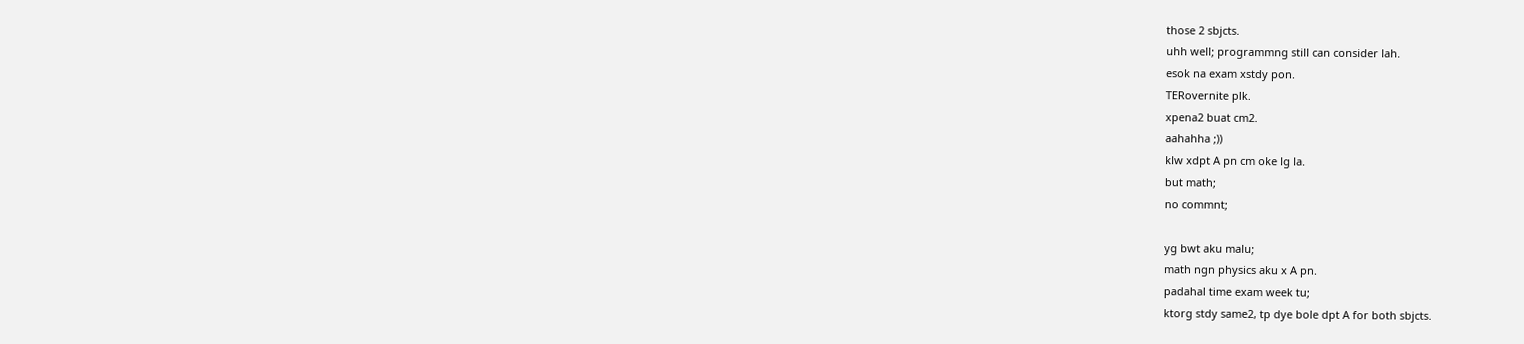those 2 sbjcts.
uhh well; programmng still can consider lah.
esok na exam xstdy pon.
TERovernite plk.
xpena2 buat cm2.
aahahha ;))
klw xdpt A pn cm oke lg la.
but math;
no commnt;

yg bwt aku malu;
math ngn physics aku x A pn.
padahal time exam week tu;
ktorg stdy same2, tp dye bole dpt A for both sbjcts.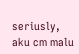seriusly, aku cm malu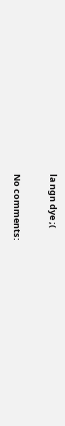la ngn dye ;(

No comments: